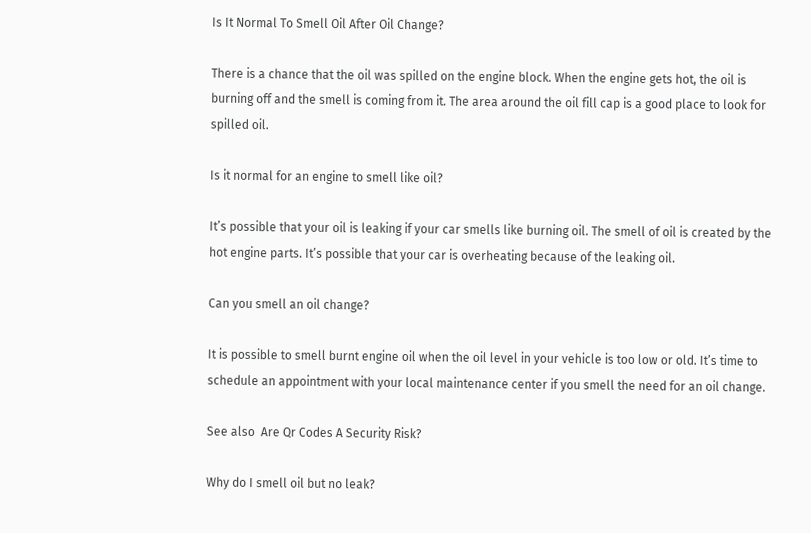Is It Normal To Smell Oil After Oil Change?

There is a chance that the oil was spilled on the engine block. When the engine gets hot, the oil is burning off and the smell is coming from it. The area around the oil fill cap is a good place to look for spilled oil.

Is it normal for an engine to smell like oil?

It’s possible that your oil is leaking if your car smells like burning oil. The smell of oil is created by the hot engine parts. It’s possible that your car is overheating because of the leaking oil.

Can you smell an oil change?

It is possible to smell burnt engine oil when the oil level in your vehicle is too low or old. It’s time to schedule an appointment with your local maintenance center if you smell the need for an oil change.

See also  Are Qr Codes A Security Risk?

Why do I smell oil but no leak?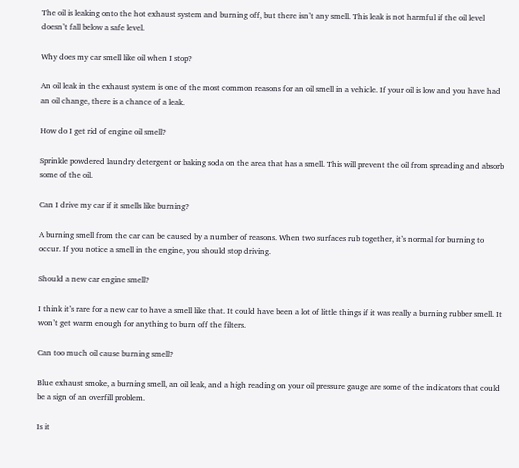The oil is leaking onto the hot exhaust system and burning off, but there isn’t any smell. This leak is not harmful if the oil level doesn’t fall below a safe level.

Why does my car smell like oil when I stop?

An oil leak in the exhaust system is one of the most common reasons for an oil smell in a vehicle. If your oil is low and you have had an oil change, there is a chance of a leak.

How do I get rid of engine oil smell?

Sprinkle powdered laundry detergent or baking soda on the area that has a smell. This will prevent the oil from spreading and absorb some of the oil.

Can I drive my car if it smells like burning?

A burning smell from the car can be caused by a number of reasons. When two surfaces rub together, it’s normal for burning to occur. If you notice a smell in the engine, you should stop driving.

Should a new car engine smell?

I think it’s rare for a new car to have a smell like that. It could have been a lot of little things if it was really a burning rubber smell. It won’t get warm enough for anything to burn off the filters.

Can too much oil cause burning smell?

Blue exhaust smoke, a burning smell, an oil leak, and a high reading on your oil pressure gauge are some of the indicators that could be a sign of an overfill problem.

Is it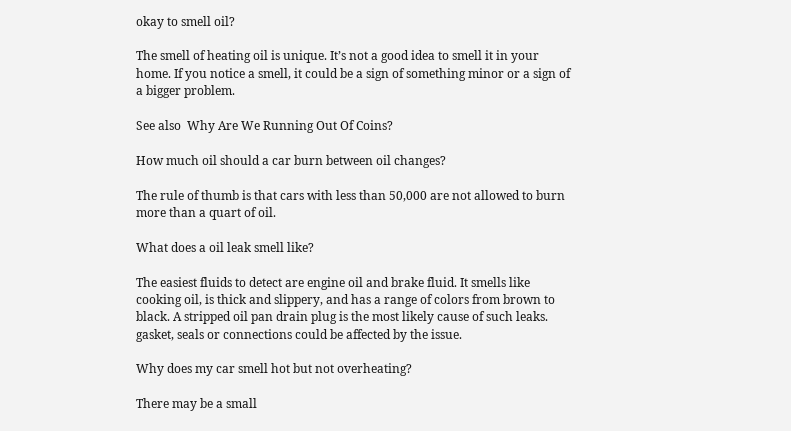okay to smell oil?

The smell of heating oil is unique. It’s not a good idea to smell it in your home. If you notice a smell, it could be a sign of something minor or a sign of a bigger problem.

See also  Why Are We Running Out Of Coins?

How much oil should a car burn between oil changes?

The rule of thumb is that cars with less than 50,000 are not allowed to burn more than a quart of oil.

What does a oil leak smell like?

The easiest fluids to detect are engine oil and brake fluid. It smells like cooking oil, is thick and slippery, and has a range of colors from brown to black. A stripped oil pan drain plug is the most likely cause of such leaks. gasket, seals or connections could be affected by the issue.

Why does my car smell hot but not overheating?

There may be a small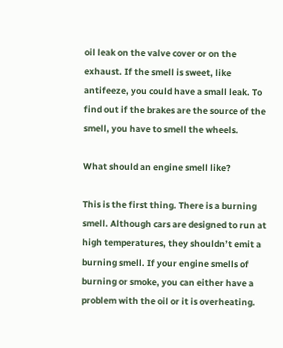oil leak on the valve cover or on the exhaust. If the smell is sweet, like antifeeze, you could have a small leak. To find out if the brakes are the source of the smell, you have to smell the wheels.

What should an engine smell like?

This is the first thing. There is a burning smell. Although cars are designed to run at high temperatures, they shouldn’t emit a burning smell. If your engine smells of burning or smoke, you can either have a problem with the oil or it is overheating.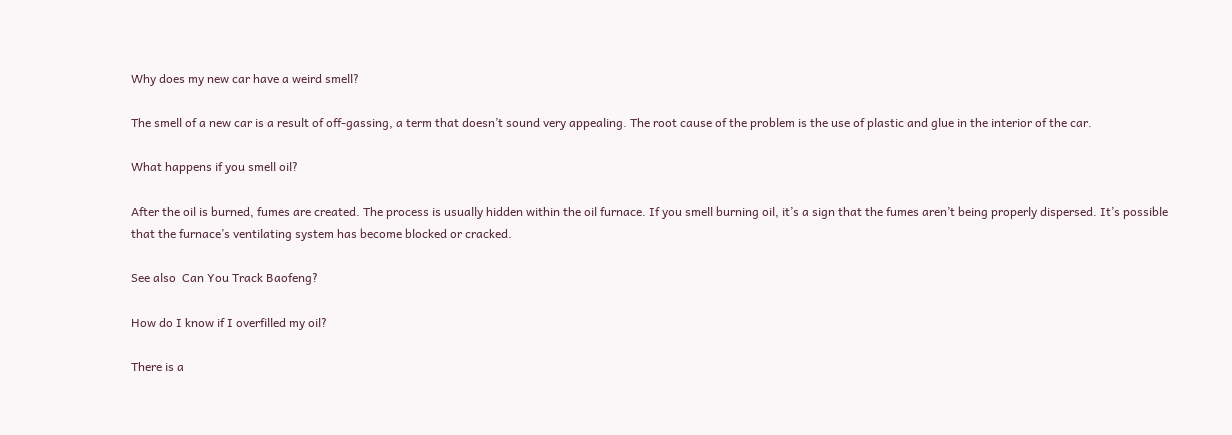Why does my new car have a weird smell?

The smell of a new car is a result of off-gassing, a term that doesn’t sound very appealing. The root cause of the problem is the use of plastic and glue in the interior of the car.

What happens if you smell oil?

After the oil is burned, fumes are created. The process is usually hidden within the oil furnace. If you smell burning oil, it’s a sign that the fumes aren’t being properly dispersed. It’s possible that the furnace’s ventilating system has become blocked or cracked.

See also  Can You Track Baofeng?

How do I know if I overfilled my oil?

There is a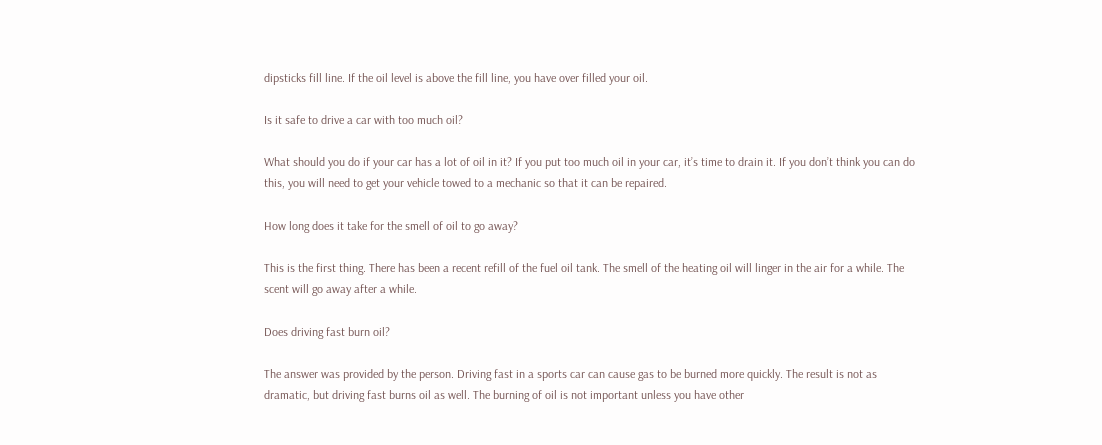dipsticks fill line. If the oil level is above the fill line, you have over filled your oil.

Is it safe to drive a car with too much oil?

What should you do if your car has a lot of oil in it? If you put too much oil in your car, it’s time to drain it. If you don’t think you can do this, you will need to get your vehicle towed to a mechanic so that it can be repaired.

How long does it take for the smell of oil to go away?

This is the first thing. There has been a recent refill of the fuel oil tank. The smell of the heating oil will linger in the air for a while. The scent will go away after a while.

Does driving fast burn oil?

The answer was provided by the person. Driving fast in a sports car can cause gas to be burned more quickly. The result is not as dramatic, but driving fast burns oil as well. The burning of oil is not important unless you have other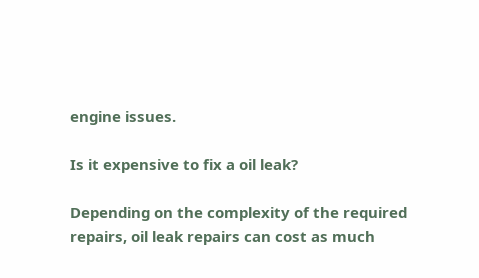engine issues.

Is it expensive to fix a oil leak?

Depending on the complexity of the required repairs, oil leak repairs can cost as much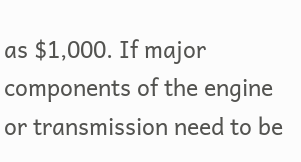as $1,000. If major components of the engine or transmission need to be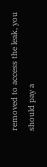removed to access the leak, you should pay a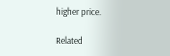higher price.

Related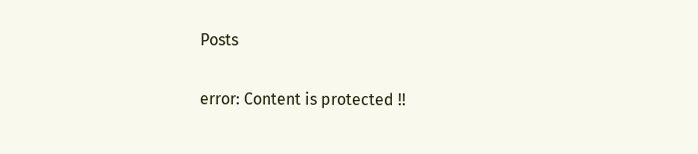Posts

error: Content is protected !!